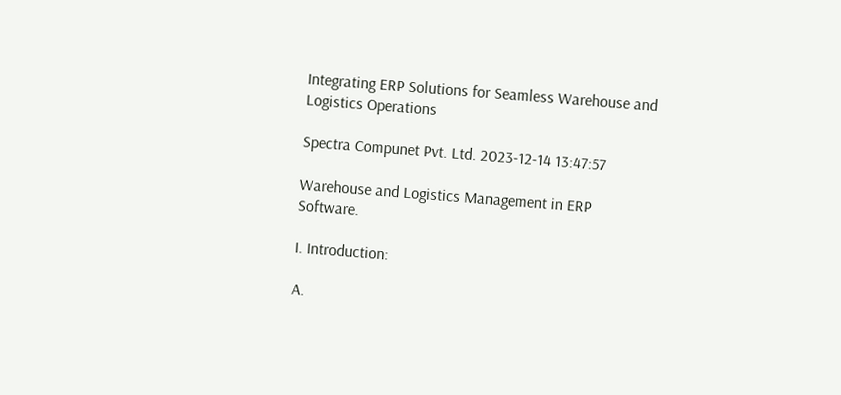Integrating ERP Solutions for Seamless Warehouse and Logistics Operations

Spectra Compunet Pvt. Ltd. 2023-12-14 13:47:57

Warehouse and Logistics Management in ERP Software.

I. Introduction:

A.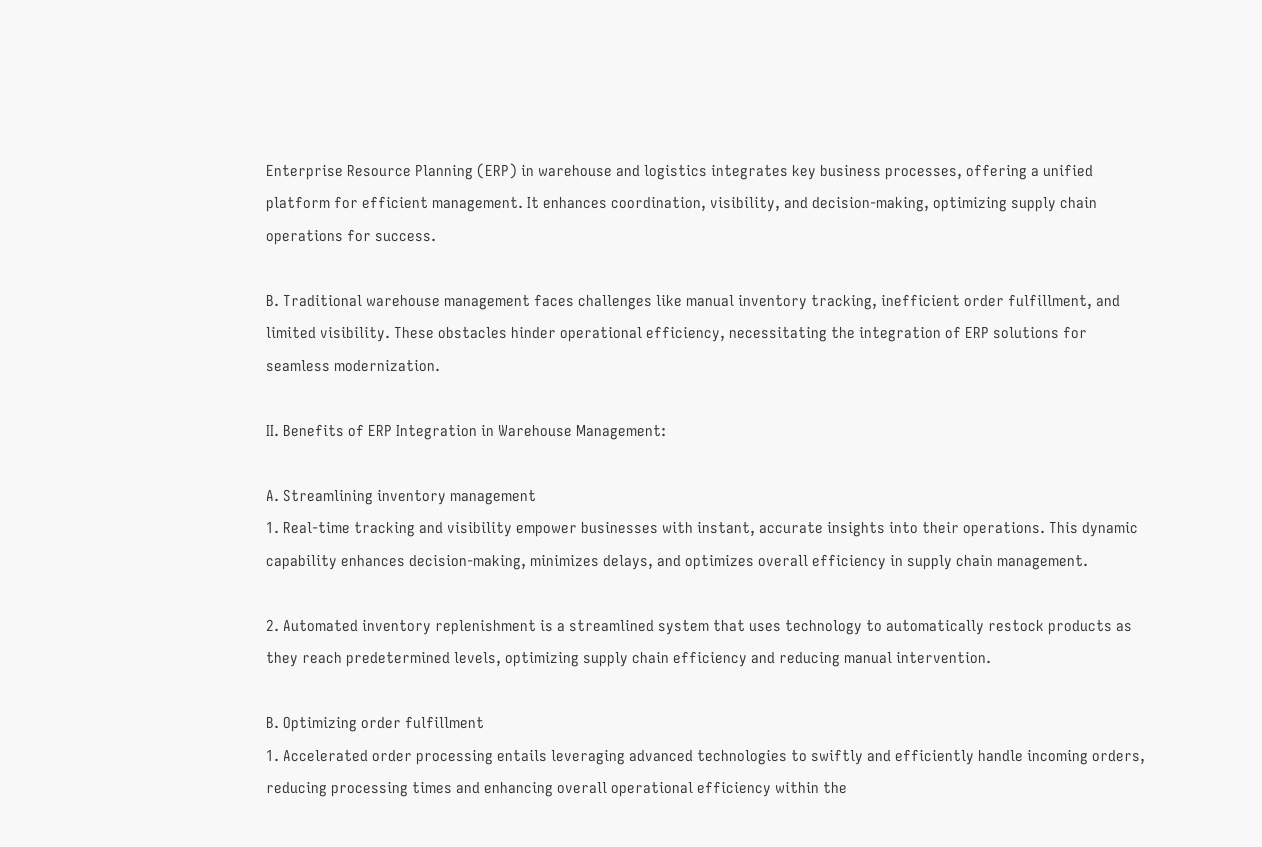Enterprise Resource Planning (ERP) in warehouse and logistics integrates key business processes, offering a unified platform for efficient management. It enhances coordination, visibility, and decision-making, optimizing supply chain operations for success.

B. Traditional warehouse management faces challenges like manual inventory tracking, inefficient order fulfillment, and limited visibility. These obstacles hinder operational efficiency, necessitating the integration of ERP solutions for seamless modernization.

II. Benefits of ERP Integration in Warehouse Management:

A. Streamlining inventory management
1. Real-time tracking and visibility empower businesses with instant, accurate insights into their operations. This dynamic capability enhances decision-making, minimizes delays, and optimizes overall efficiency in supply chain management.

2. Automated inventory replenishment is a streamlined system that uses technology to automatically restock products as they reach predetermined levels, optimizing supply chain efficiency and reducing manual intervention.

B. Optimizing order fulfillment
1. Accelerated order processing entails leveraging advanced technologies to swiftly and efficiently handle incoming orders, reducing processing times and enhancing overall operational efficiency within the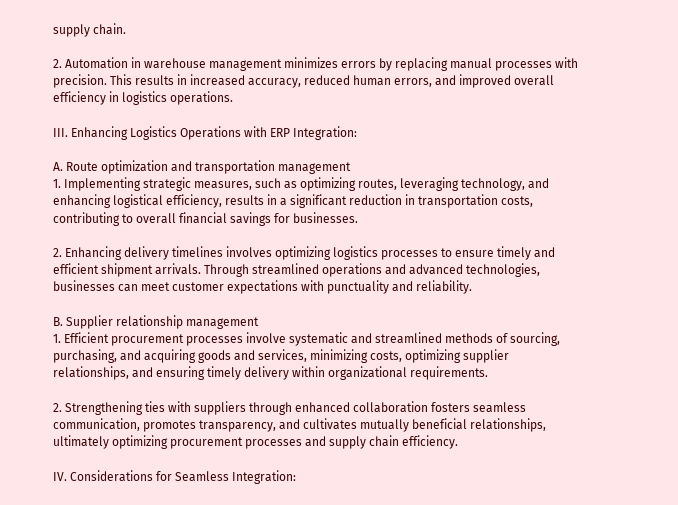supply chain.

2. Automation in warehouse management minimizes errors by replacing manual processes with precision. This results in increased accuracy, reduced human errors, and improved overall efficiency in logistics operations.

III. Enhancing Logistics Operations with ERP Integration:

A. Route optimization and transportation management
1. Implementing strategic measures, such as optimizing routes, leveraging technology, and enhancing logistical efficiency, results in a significant reduction in transportation costs, contributing to overall financial savings for businesses.

2. Enhancing delivery timelines involves optimizing logistics processes to ensure timely and efficient shipment arrivals. Through streamlined operations and advanced technologies, businesses can meet customer expectations with punctuality and reliability.

B. Supplier relationship management
1. Efficient procurement processes involve systematic and streamlined methods of sourcing, purchasing, and acquiring goods and services, minimizing costs, optimizing supplier relationships, and ensuring timely delivery within organizational requirements.

2. Strengthening ties with suppliers through enhanced collaboration fosters seamless communication, promotes transparency, and cultivates mutually beneficial relationships, ultimately optimizing procurement processes and supply chain efficiency.

IV. Considerations for Seamless Integration: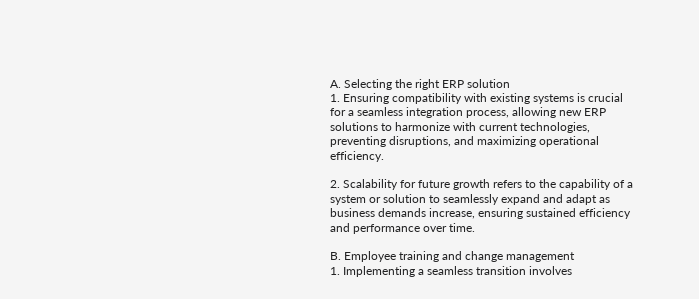A. Selecting the right ERP solution
1. Ensuring compatibility with existing systems is crucial for a seamless integration process, allowing new ERP solutions to harmonize with current technologies, preventing disruptions, and maximizing operational efficiency.

2. Scalability for future growth refers to the capability of a system or solution to seamlessly expand and adapt as business demands increase, ensuring sustained efficiency and performance over time.

B. Employee training and change management
1. Implementing a seamless transition involves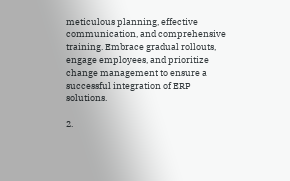meticulous planning, effective communication, and comprehensive training. Embrace gradual rollouts, engage employees, and prioritize change management to ensure a successful integration of ERP solutions.

2.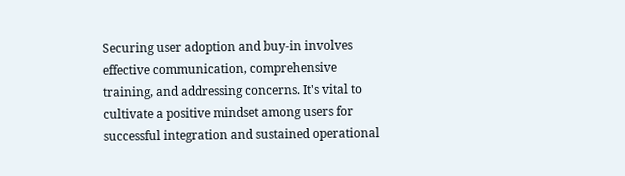Securing user adoption and buy-in involves effective communication, comprehensive training, and addressing concerns. It's vital to cultivate a positive mindset among users for successful integration and sustained operational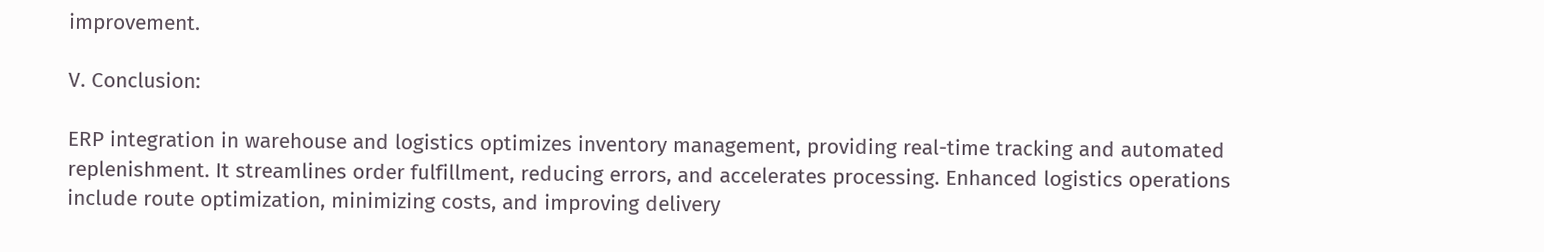improvement.

V. Conclusion:

ERP integration in warehouse and logistics optimizes inventory management, providing real-time tracking and automated replenishment. It streamlines order fulfillment, reducing errors, and accelerates processing. Enhanced logistics operations include route optimization, minimizing costs, and improving delivery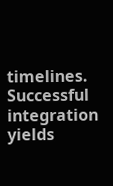timelines. Successful integration yields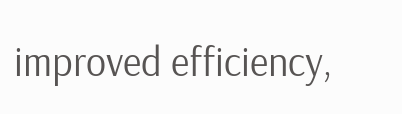improved efficiency,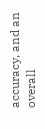accuracy, and an overall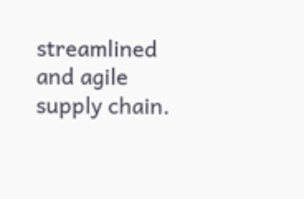streamlined and agile supply chain.